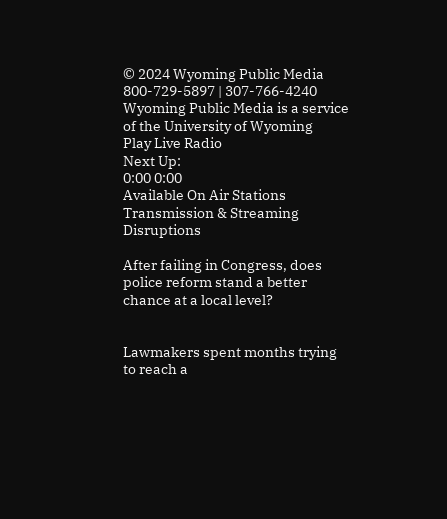© 2024 Wyoming Public Media
800-729-5897 | 307-766-4240
Wyoming Public Media is a service of the University of Wyoming
Play Live Radio
Next Up:
0:00 0:00
Available On Air Stations
Transmission & Streaming Disruptions

After failing in Congress, does police reform stand a better chance at a local level?


Lawmakers spent months trying to reach a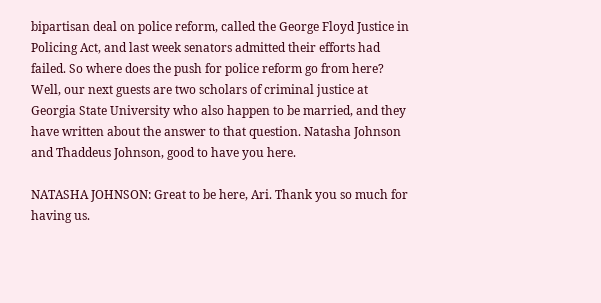bipartisan deal on police reform, called the George Floyd Justice in Policing Act, and last week senators admitted their efforts had failed. So where does the push for police reform go from here? Well, our next guests are two scholars of criminal justice at Georgia State University who also happen to be married, and they have written about the answer to that question. Natasha Johnson and Thaddeus Johnson, good to have you here.

NATASHA JOHNSON: Great to be here, Ari. Thank you so much for having us.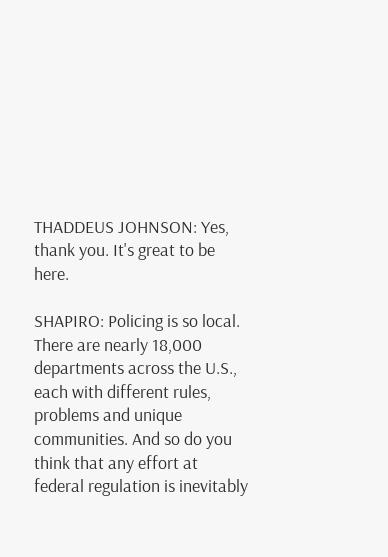THADDEUS JOHNSON: Yes, thank you. It's great to be here.

SHAPIRO: Policing is so local. There are nearly 18,000 departments across the U.S., each with different rules, problems and unique communities. And so do you think that any effort at federal regulation is inevitably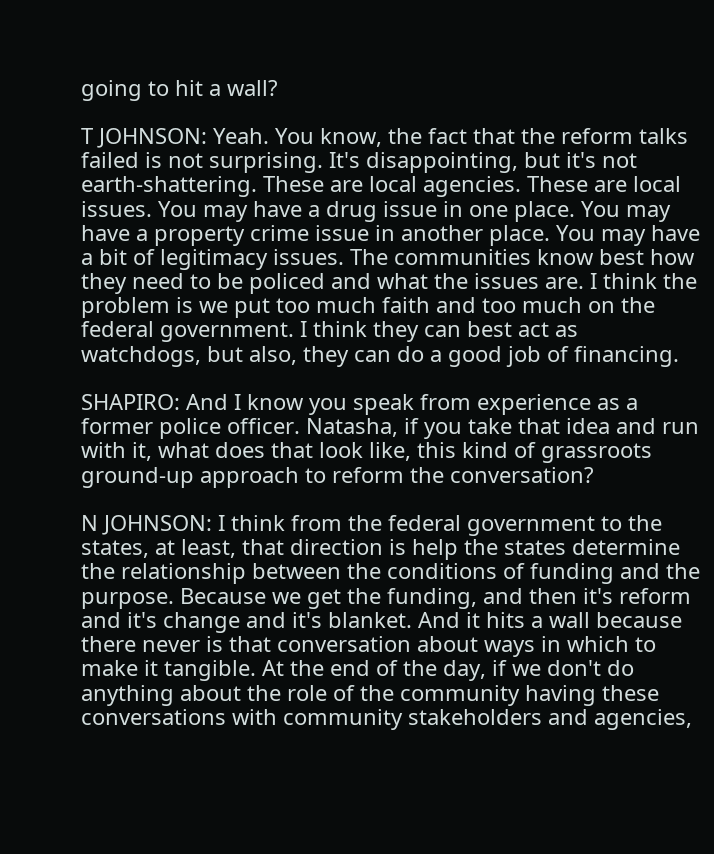going to hit a wall?

T JOHNSON: Yeah. You know, the fact that the reform talks failed is not surprising. It's disappointing, but it's not earth-shattering. These are local agencies. These are local issues. You may have a drug issue in one place. You may have a property crime issue in another place. You may have a bit of legitimacy issues. The communities know best how they need to be policed and what the issues are. I think the problem is we put too much faith and too much on the federal government. I think they can best act as watchdogs, but also, they can do a good job of financing.

SHAPIRO: And I know you speak from experience as a former police officer. Natasha, if you take that idea and run with it, what does that look like, this kind of grassroots ground-up approach to reform the conversation?

N JOHNSON: I think from the federal government to the states, at least, that direction is help the states determine the relationship between the conditions of funding and the purpose. Because we get the funding, and then it's reform and it's change and it's blanket. And it hits a wall because there never is that conversation about ways in which to make it tangible. At the end of the day, if we don't do anything about the role of the community having these conversations with community stakeholders and agencies,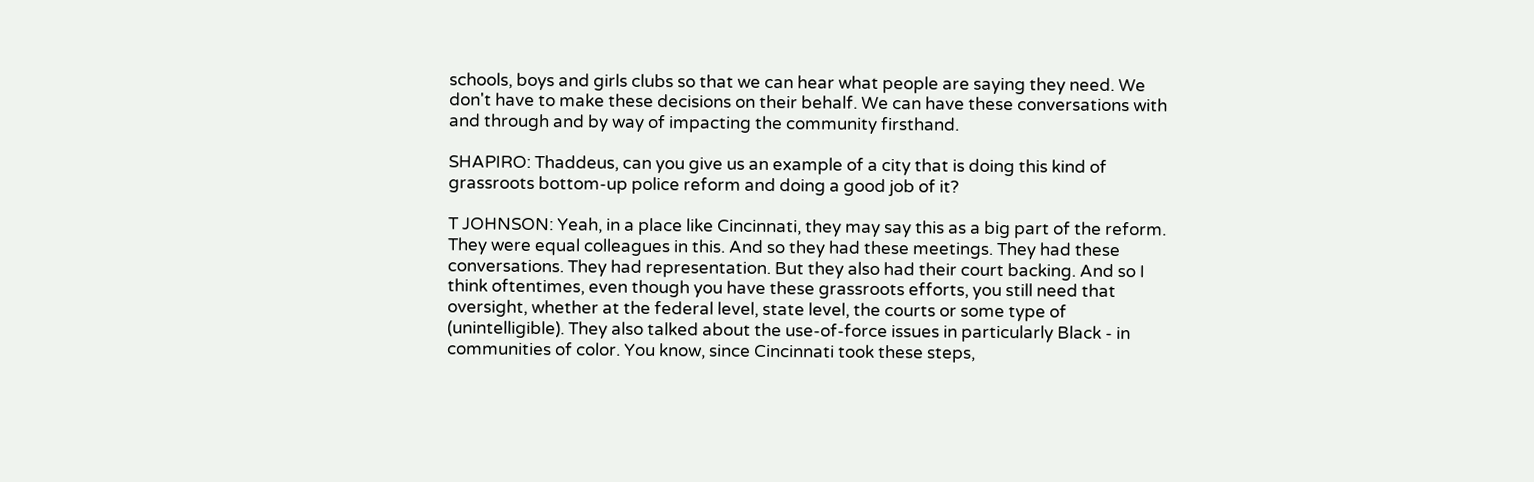schools, boys and girls clubs so that we can hear what people are saying they need. We don't have to make these decisions on their behalf. We can have these conversations with and through and by way of impacting the community firsthand.

SHAPIRO: Thaddeus, can you give us an example of a city that is doing this kind of grassroots bottom-up police reform and doing a good job of it?

T JOHNSON: Yeah, in a place like Cincinnati, they may say this as a big part of the reform. They were equal colleagues in this. And so they had these meetings. They had these conversations. They had representation. But they also had their court backing. And so I think oftentimes, even though you have these grassroots efforts, you still need that oversight, whether at the federal level, state level, the courts or some type of (unintelligible). They also talked about the use-of-force issues in particularly Black - in communities of color. You know, since Cincinnati took these steps,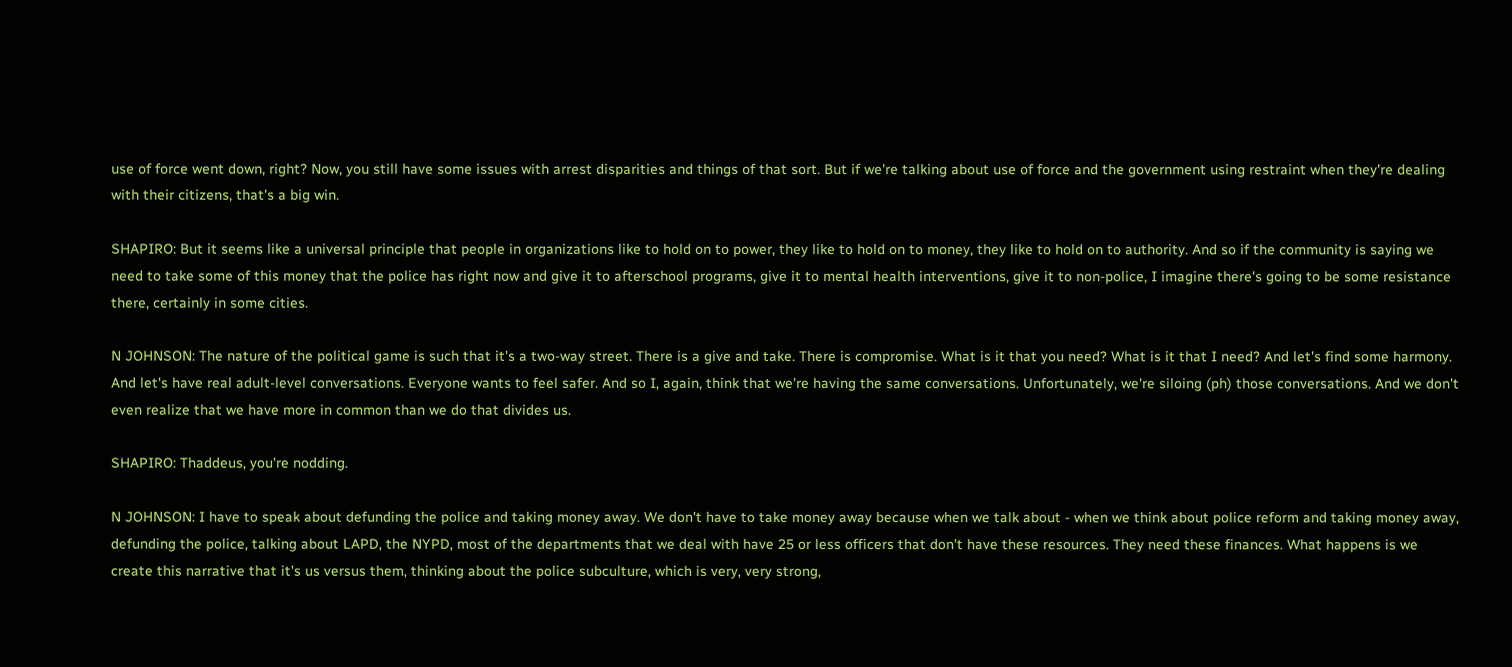use of force went down, right? Now, you still have some issues with arrest disparities and things of that sort. But if we're talking about use of force and the government using restraint when they're dealing with their citizens, that's a big win.

SHAPIRO: But it seems like a universal principle that people in organizations like to hold on to power, they like to hold on to money, they like to hold on to authority. And so if the community is saying we need to take some of this money that the police has right now and give it to afterschool programs, give it to mental health interventions, give it to non-police, I imagine there's going to be some resistance there, certainly in some cities.

N JOHNSON: The nature of the political game is such that it's a two-way street. There is a give and take. There is compromise. What is it that you need? What is it that I need? And let's find some harmony. And let's have real adult-level conversations. Everyone wants to feel safer. And so I, again, think that we're having the same conversations. Unfortunately, we're siloing (ph) those conversations. And we don't even realize that we have more in common than we do that divides us.

SHAPIRO: Thaddeus, you're nodding.

N JOHNSON: I have to speak about defunding the police and taking money away. We don't have to take money away because when we talk about - when we think about police reform and taking money away, defunding the police, talking about LAPD, the NYPD, most of the departments that we deal with have 25 or less officers that don't have these resources. They need these finances. What happens is we create this narrative that it's us versus them, thinking about the police subculture, which is very, very strong,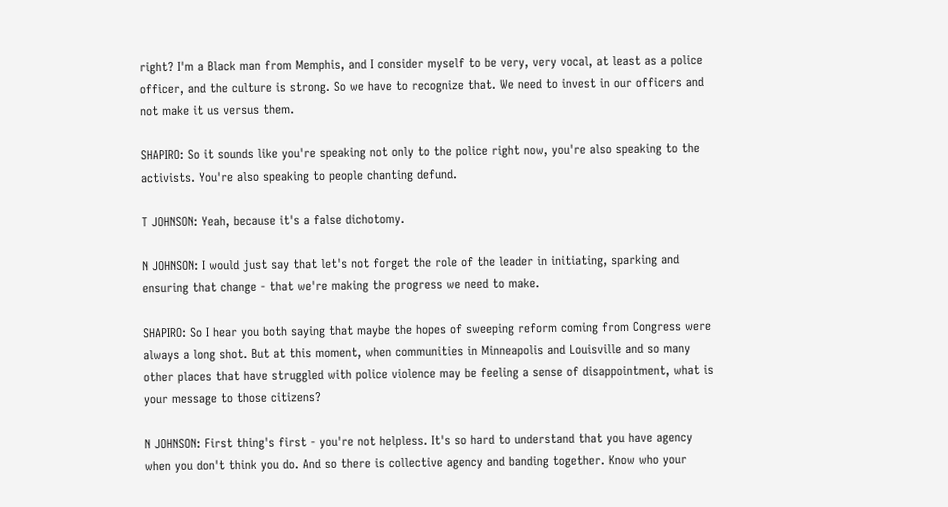right? I'm a Black man from Memphis, and I consider myself to be very, very vocal, at least as a police officer, and the culture is strong. So we have to recognize that. We need to invest in our officers and not make it us versus them.

SHAPIRO: So it sounds like you're speaking not only to the police right now, you're also speaking to the activists. You're also speaking to people chanting defund.

T JOHNSON: Yeah, because it's a false dichotomy.

N JOHNSON: I would just say that let's not forget the role of the leader in initiating, sparking and ensuring that change - that we're making the progress we need to make.

SHAPIRO: So I hear you both saying that maybe the hopes of sweeping reform coming from Congress were always a long shot. But at this moment, when communities in Minneapolis and Louisville and so many other places that have struggled with police violence may be feeling a sense of disappointment, what is your message to those citizens?

N JOHNSON: First thing's first - you're not helpless. It's so hard to understand that you have agency when you don't think you do. And so there is collective agency and banding together. Know who your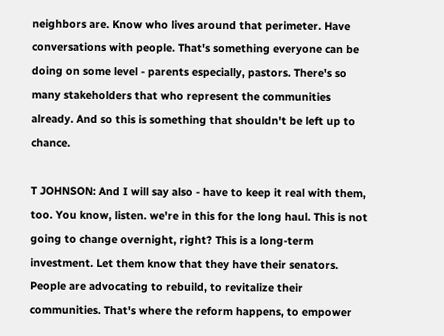neighbors are. Know who lives around that perimeter. Have conversations with people. That's something everyone can be doing on some level - parents especially, pastors. There's so many stakeholders that who represent the communities already. And so this is something that shouldn't be left up to chance.

T JOHNSON: And I will say also - have to keep it real with them, too. You know, listen. we're in this for the long haul. This is not going to change overnight, right? This is a long-term investment. Let them know that they have their senators. People are advocating to rebuild, to revitalize their communities. That's where the reform happens, to empower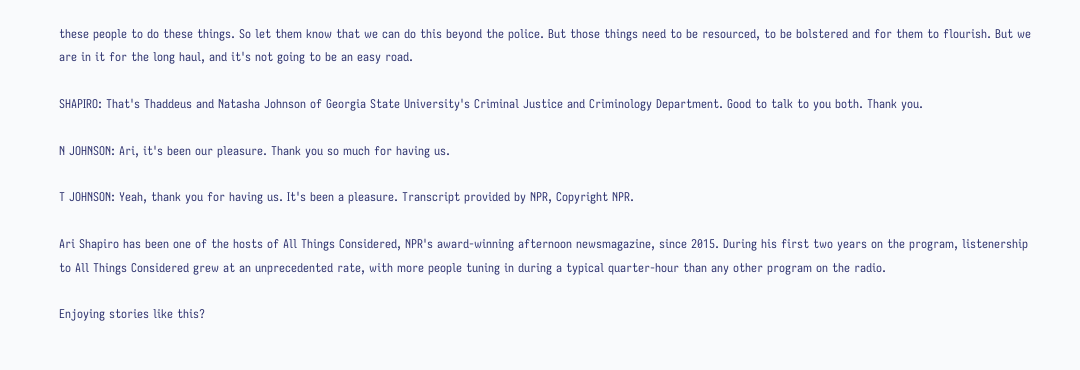these people to do these things. So let them know that we can do this beyond the police. But those things need to be resourced, to be bolstered and for them to flourish. But we are in it for the long haul, and it's not going to be an easy road.

SHAPIRO: That's Thaddeus and Natasha Johnson of Georgia State University's Criminal Justice and Criminology Department. Good to talk to you both. Thank you.

N JOHNSON: Ari, it's been our pleasure. Thank you so much for having us.

T JOHNSON: Yeah, thank you for having us. It's been a pleasure. Transcript provided by NPR, Copyright NPR.

Ari Shapiro has been one of the hosts of All Things Considered, NPR's award-winning afternoon newsmagazine, since 2015. During his first two years on the program, listenership to All Things Considered grew at an unprecedented rate, with more people tuning in during a typical quarter-hour than any other program on the radio.

Enjoying stories like this?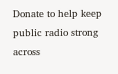Donate to help keep public radio strong across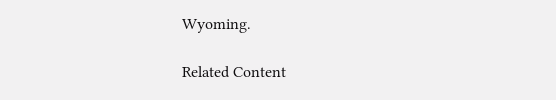Wyoming.

Related Content